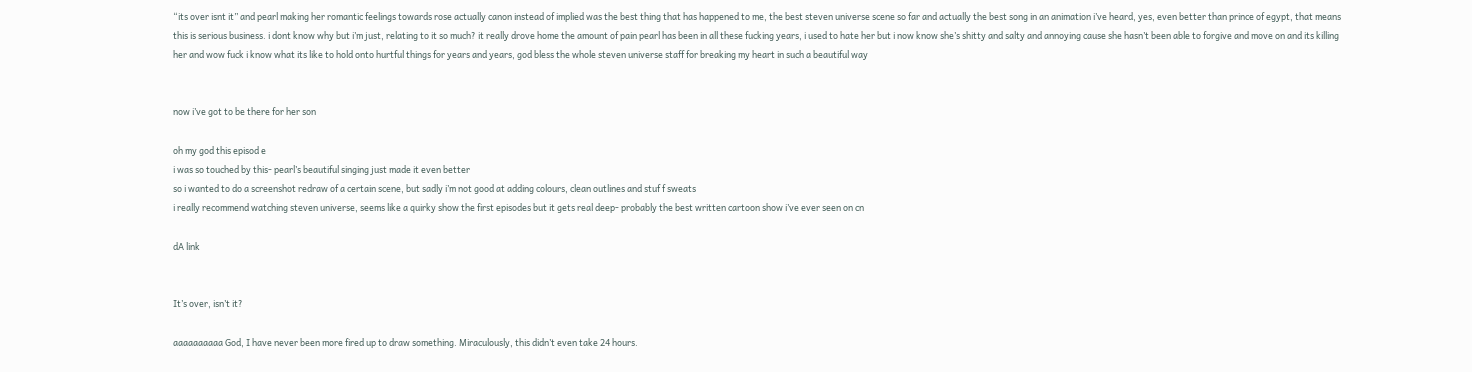“its over isnt it” and pearl making her romantic feelings towards rose actually canon instead of implied was the best thing that has happened to me, the best steven universe scene so far and actually the best song in an animation i’ve heard, yes, even better than prince of egypt, that means this is serious business. i dont know why but i’m just, relating to it so much? it really drove home the amount of pain pearl has been in all these fucking years, i used to hate her but i now know she’s shitty and salty and annoying cause she hasn’t been able to forgive and move on and its killing her and wow fuck i know what its like to hold onto hurtful things for years and years, god bless the whole steven universe staff for breaking my heart in such a beautiful way


now i’ve got to be there for her son

oh my god this episod e
i was so touched by this- pearl’s beautiful singing just made it even better
so i wanted to do a screenshot redraw of a certain scene, but sadly i’m not good at adding colours, clean outlines and stuf f sweats
i really recommend watching steven universe, seems like a quirky show the first episodes but it gets real deep- probably the best written cartoon show i’ve ever seen on cn

dA link


It’s over, isn’t it?

aaaaaaaaaa God, I have never been more fired up to draw something. Miraculously, this didn’t even take 24 hours.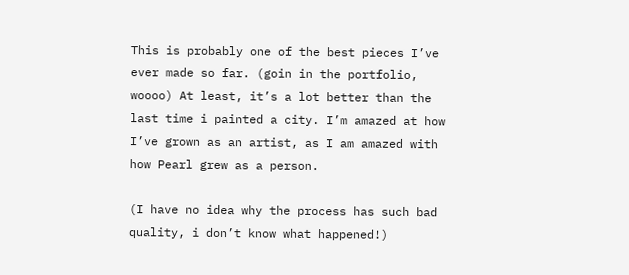This is probably one of the best pieces I’ve ever made so far. (goin in the portfolio, woooo) At least, it’s a lot better than the last time i painted a city. I’m amazed at how I’ve grown as an artist, as I am amazed with how Pearl grew as a person.

(I have no idea why the process has such bad quality, i don’t know what happened!)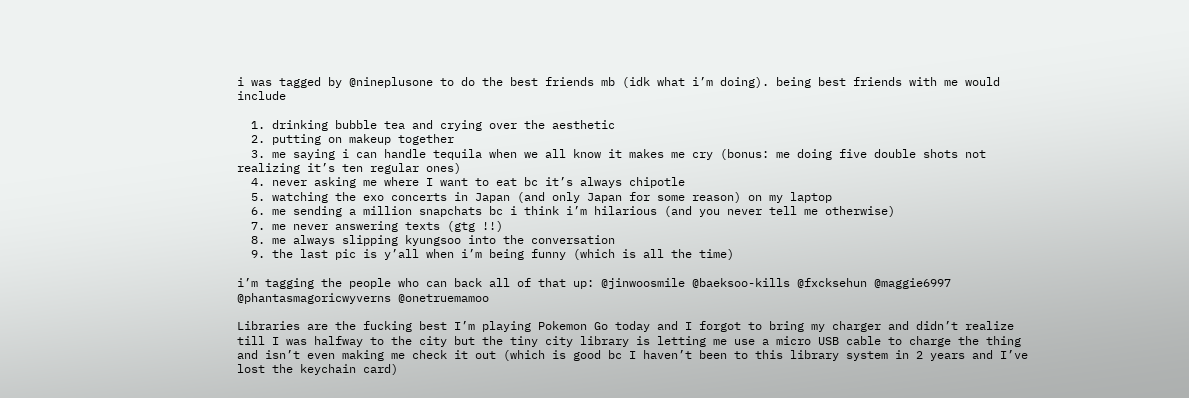i was tagged by @nineplusone to do the best friends mb (idk what i’m doing). being best friends with me would include

  1. drinking bubble tea and crying over the aesthetic
  2. putting on makeup together
  3. me saying i can handle tequila when we all know it makes me cry (bonus: me doing five double shots not realizing it’s ten regular ones)
  4. never asking me where I want to eat bc it’s always chipotle
  5. watching the exo concerts in Japan (and only Japan for some reason) on my laptop
  6. me sending a million snapchats bc i think i’m hilarious (and you never tell me otherwise)
  7. me never answering texts (gtg !!)
  8. me always slipping kyungsoo into the conversation
  9. the last pic is y’all when i’m being funny (which is all the time)

i’m tagging the people who can back all of that up: @jinwoosmile @baeksoo-kills @fxcksehun @maggie6997 @phantasmagoricwyverns @onetruemamoo

Libraries are the fucking best I’m playing Pokemon Go today and I forgot to bring my charger and didn’t realize till I was halfway to the city but the tiny city library is letting me use a micro USB cable to charge the thing and isn’t even making me check it out (which is good bc I haven’t been to this library system in 2 years and I’ve lost the keychain card)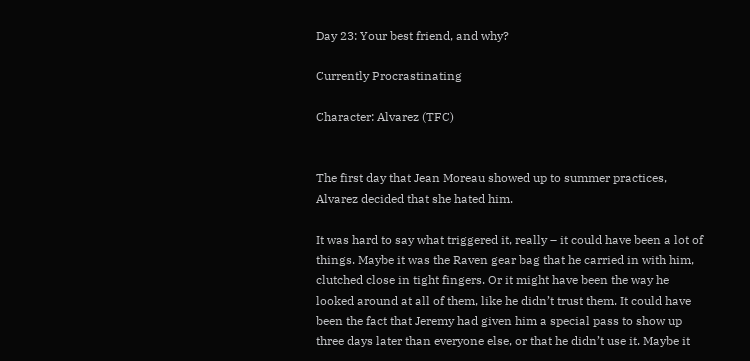Day 23: Your best friend, and why?

Currently Procrastinating

Character: Alvarez (TFC)


The first day that Jean Moreau showed up to summer practices, Alvarez decided that she hated him.

It was hard to say what triggered it, really – it could have been a lot of things. Maybe it was the Raven gear bag that he carried in with him, clutched close in tight fingers. Or it might have been the way he looked around at all of them, like he didn’t trust them. It could have been the fact that Jeremy had given him a special pass to show up three days later than everyone else, or that he didn’t use it. Maybe it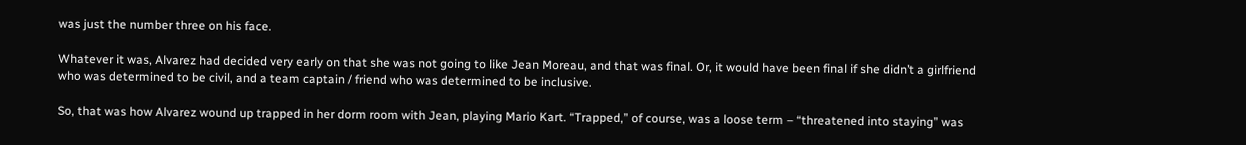was just the number three on his face.

Whatever it was, Alvarez had decided very early on that she was not going to like Jean Moreau, and that was final. Or, it would have been final if she didn’t a girlfriend who was determined to be civil, and a team captain / friend who was determined to be inclusive.

So, that was how Alvarez wound up trapped in her dorm room with Jean, playing Mario Kart. “Trapped,” of course, was a loose term – “threatened into staying” was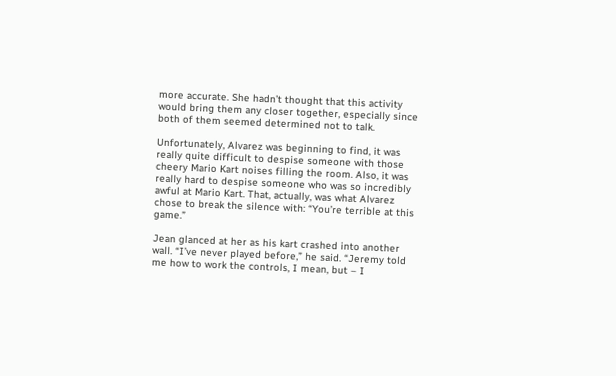more accurate. She hadn’t thought that this activity would bring them any closer together, especially since both of them seemed determined not to talk.

Unfortunately, Alvarez was beginning to find, it was really quite difficult to despise someone with those cheery Mario Kart noises filling the room. Also, it was really hard to despise someone who was so incredibly awful at Mario Kart. That, actually, was what Alvarez chose to break the silence with: “You’re terrible at this game.”

Jean glanced at her as his kart crashed into another wall. “I’ve never played before,” he said. “Jeremy told me how to work the controls, I mean, but – I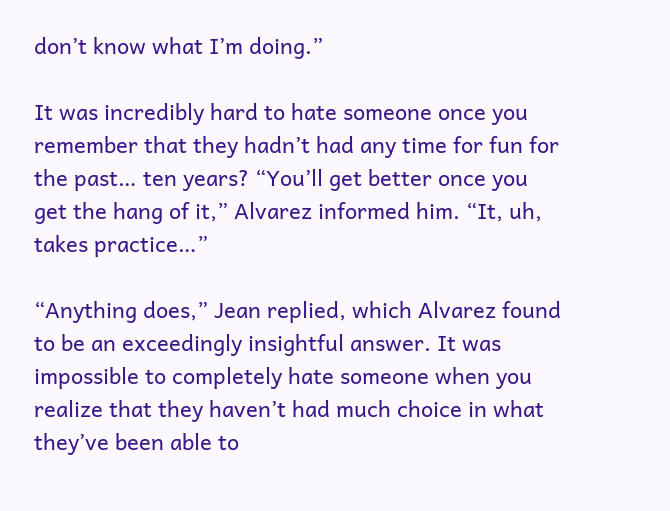don’t know what I’m doing.”

It was incredibly hard to hate someone once you remember that they hadn’t had any time for fun for the past… ten years? “You’ll get better once you get the hang of it,” Alvarez informed him. “It, uh, takes practice…”

“Anything does,” Jean replied, which Alvarez found to be an exceedingly insightful answer. It was impossible to completely hate someone when you realize that they haven’t had much choice in what they’ve been able to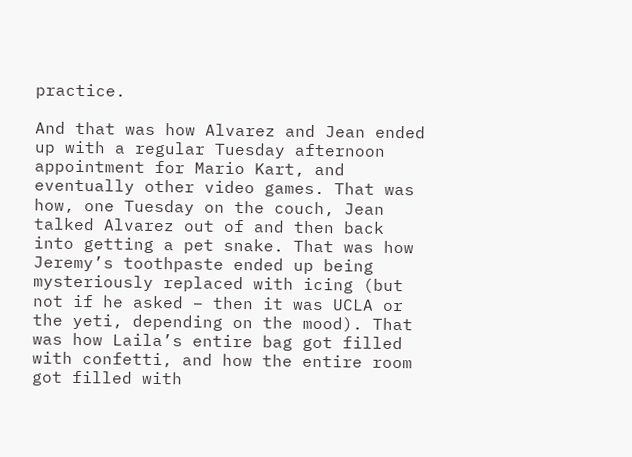practice.

And that was how Alvarez and Jean ended up with a regular Tuesday afternoon appointment for Mario Kart, and eventually other video games. That was how, one Tuesday on the couch, Jean talked Alvarez out of and then back into getting a pet snake. That was how Jeremy’s toothpaste ended up being mysteriously replaced with icing (but not if he asked – then it was UCLA or the yeti, depending on the mood). That was how Laila’s entire bag got filled with confetti, and how the entire room got filled with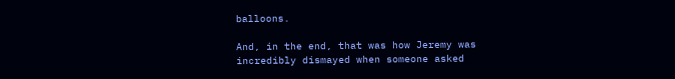balloons.

And, in the end, that was how Jeremy was incredibly dismayed when someone asked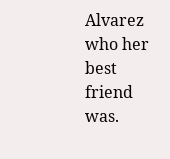Alvarez who her best friend was.